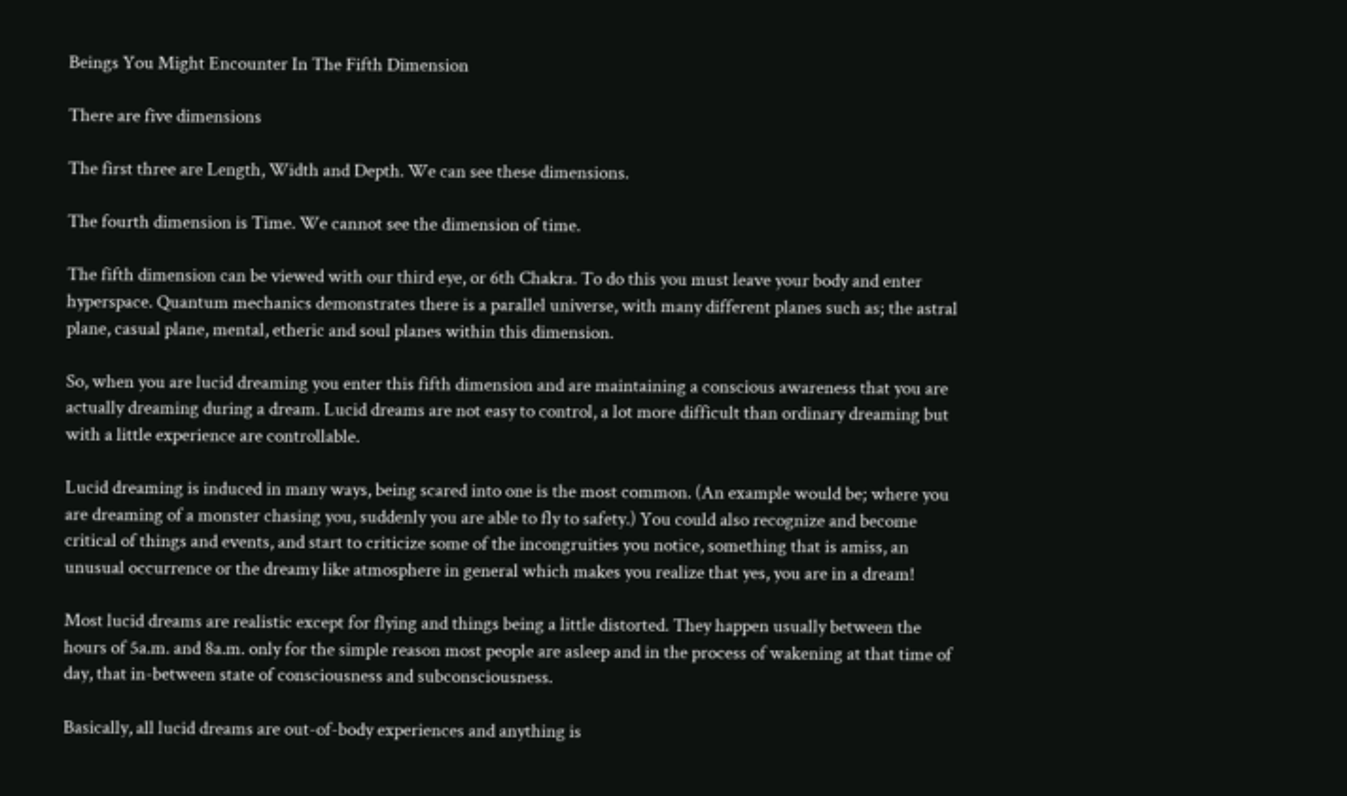Beings You Might Encounter In The Fifth Dimension

There are five dimensions

The first three are Length, Width and Depth. We can see these dimensions.

The fourth dimension is Time. We cannot see the dimension of time.

The fifth dimension can be viewed with our third eye, or 6th Chakra. To do this you must leave your body and enter hyperspace. Quantum mechanics demonstrates there is a parallel universe, with many different planes such as; the astral plane, casual plane, mental, etheric and soul planes within this dimension.

So, when you are lucid dreaming you enter this fifth dimension and are maintaining a conscious awareness that you are actually dreaming during a dream. Lucid dreams are not easy to control, a lot more difficult than ordinary dreaming but with a little experience are controllable.

Lucid dreaming is induced in many ways, being scared into one is the most common. (An example would be; where you are dreaming of a monster chasing you, suddenly you are able to fly to safety.) You could also recognize and become critical of things and events, and start to criticize some of the incongruities you notice, something that is amiss, an unusual occurrence or the dreamy like atmosphere in general which makes you realize that yes, you are in a dream!

Most lucid dreams are realistic except for flying and things being a little distorted. They happen usually between the hours of 5a.m. and 8a.m. only for the simple reason most people are asleep and in the process of wakening at that time of day, that in-between state of consciousness and subconsciousness.

Basically, all lucid dreams are out-of-body experiences and anything is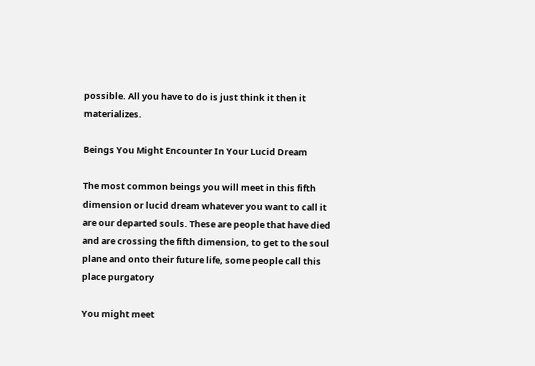possible. All you have to do is just think it then it materializes.

Beings You Might Encounter In Your Lucid Dream

The most common beings you will meet in this fifth dimension or lucid dream whatever you want to call it are our departed souls. These are people that have died and are crossing the fifth dimension, to get to the soul plane and onto their future life, some people call this place purgatory

You might meet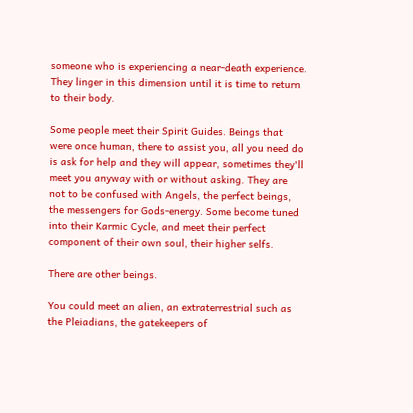someone who is experiencing a near-death experience. They linger in this dimension until it is time to return to their body.

Some people meet their Spirit Guides. Beings that were once human, there to assist you, all you need do is ask for help and they will appear, sometimes they'll meet you anyway with or without asking. They are not to be confused with Angels, the perfect beings, the messengers for Gods-energy. Some become tuned into their Karmic Cycle, and meet their perfect component of their own soul, their higher selfs.

There are other beings.

You could meet an alien, an extraterrestrial such as the Pleiadians, the gatekeepers of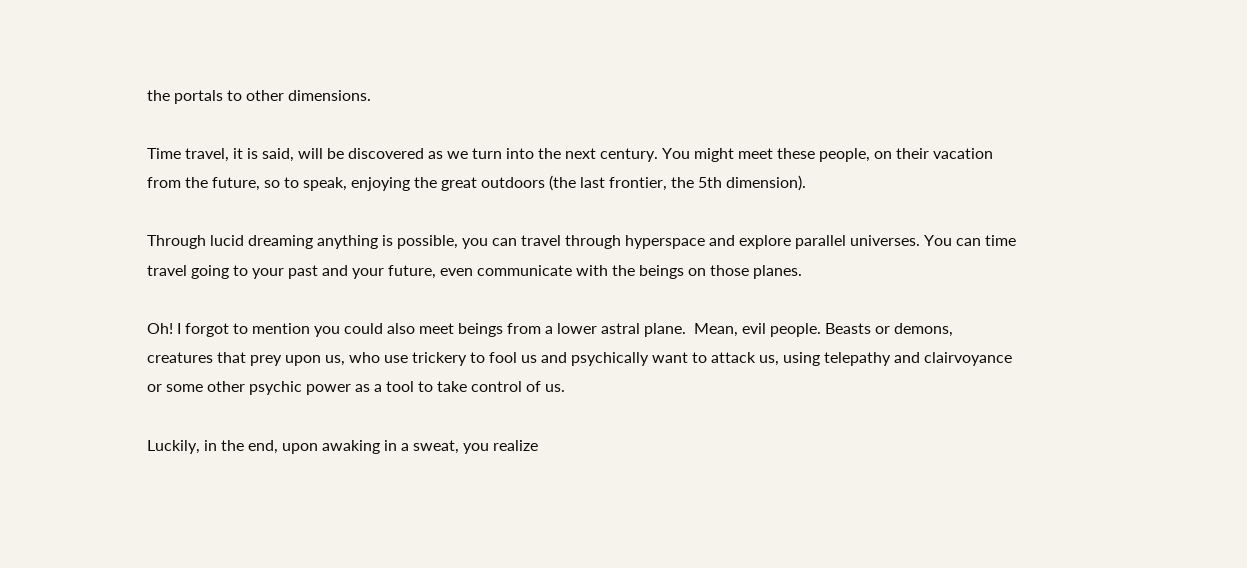the portals to other dimensions.

Time travel, it is said, will be discovered as we turn into the next century. You might meet these people, on their vacation from the future, so to speak, enjoying the great outdoors (the last frontier, the 5th dimension).

Through lucid dreaming anything is possible, you can travel through hyperspace and explore parallel universes. You can time travel going to your past and your future, even communicate with the beings on those planes.

Oh! I forgot to mention you could also meet beings from a lower astral plane.  Mean, evil people. Beasts or demons, creatures that prey upon us, who use trickery to fool us and psychically want to attack us, using telepathy and clairvoyance or some other psychic power as a tool to take control of us.

Luckily, in the end, upon awaking in a sweat, you realize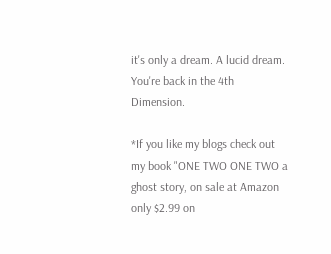it's only a dream. A lucid dream. You're back in the 4th Dimension.

*If you like my blogs check out my book "ONE TWO ONE TWO a ghost story, on sale at Amazon only $2.99 on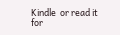Kindle  or read it for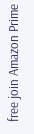free join Amazon Prime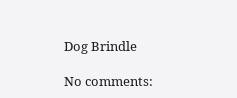Dog Brindle

No comments: